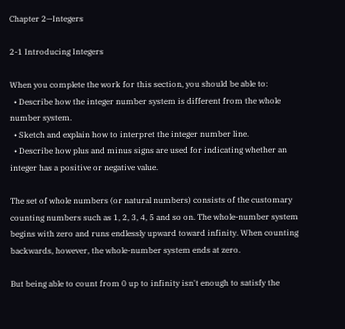Chapter 2—Integers

2-1 Introducing Integers

When you complete the work for this section, you should be able to:
  • Describe how the integer number system is different from the whole number system.
  • Sketch and explain how to interpret the integer number line.
  • Describe how plus and minus signs are used for indicating whether an integer has a positive or negative value.

The set of whole numbers (or natural numbers) consists of the customary counting numbers such as 1, 2, 3, 4, 5 and so on. The whole-number system begins with zero and runs endlessly upward toward infinity. When counting backwards, however, the whole-number system ends at zero.

But being able to count from 0 up to infinity isn't enough to satisfy the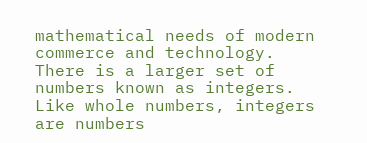mathematical needs of modern commerce and technology.  There is a larger set of numbers known as integers. Like whole numbers, integers are numbers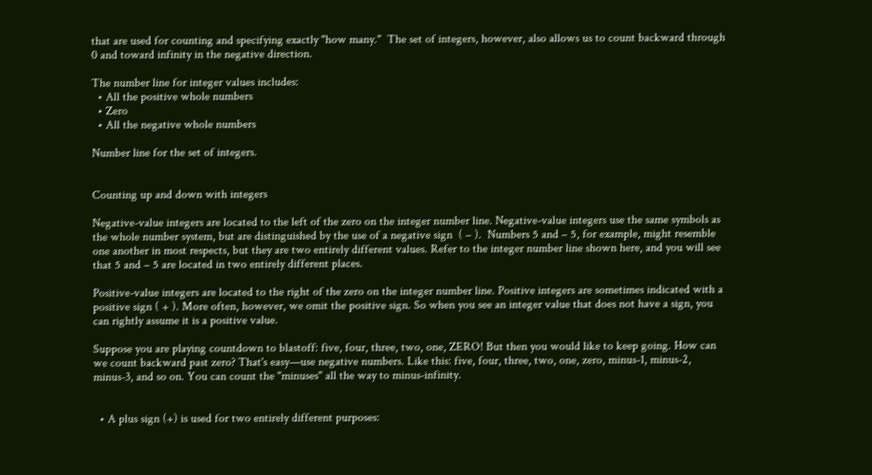that are used for counting and specifying exactly "how many."  The set of integers, however, also allows us to count backward through 0 and toward infinity in the negative direction.

The number line for integer values includes:
  • All the positive whole numbers
  • Zero
  • All the negative whole numbers

Number line for the set of integers.


Counting up and down with integers

Negative-value integers are located to the left of the zero on the integer number line. Negative-value integers use the same symbols as the whole number system, but are distinguished by the use of a negative sign  ( – ).  Numbers 5 and – 5, for example, might resemble one another in most respects, but they are two entirely different values. Refer to the integer number line shown here, and you will see that 5 and – 5 are located in two entirely different places.

Positive-value integers are located to the right of the zero on the integer number line. Positive integers are sometimes indicated with a positive sign ( + ). More often, however, we omit the positive sign. So when you see an integer value that does not have a sign, you can rightly assume it is a positive value.

Suppose you are playing countdown to blastoff: five, four, three, two, one, ZERO! But then you would like to keep going. How can we count backward past zero? That's easy—use negative numbers. Like this: five, four, three, two, one, zero, minus-1, minus-2, minus-3, and so on. You can count the "minuses" all the way to minus-infinity.


  • A plus sign (+) is used for two entirely different purposes: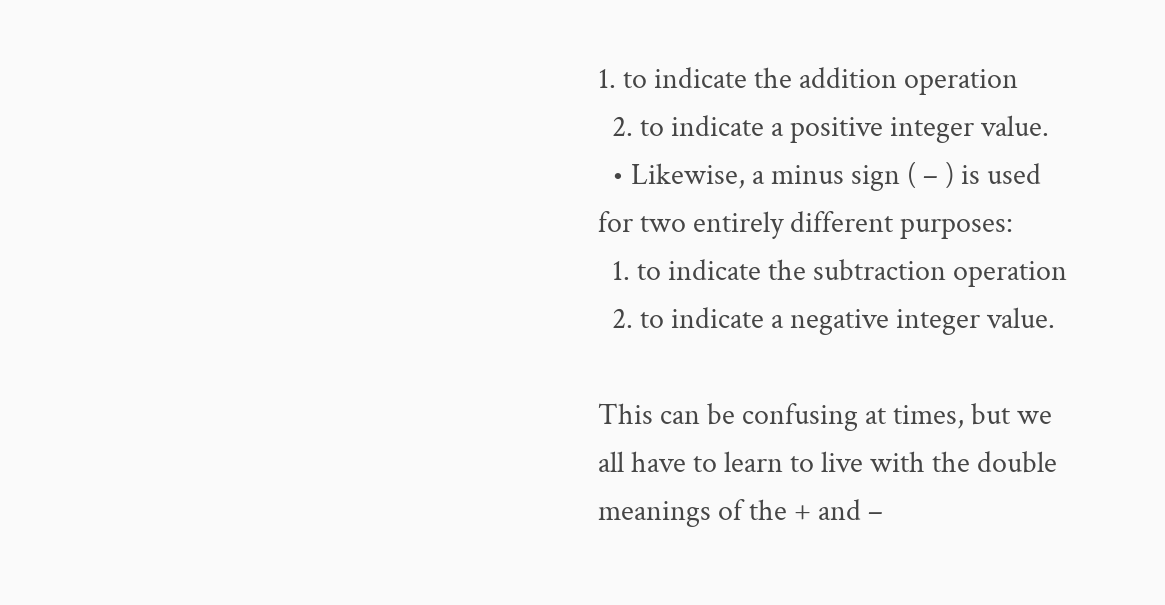1. to indicate the addition operation
  2. to indicate a positive integer value.
  • Likewise, a minus sign ( – ) is used for two entirely different purposes:
  1. to indicate the subtraction operation
  2. to indicate a negative integer value.

This can be confusing at times, but we all have to learn to live with the double meanings of the + and –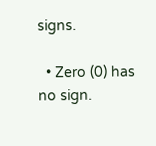signs.

  • Zero (0) has no sign.